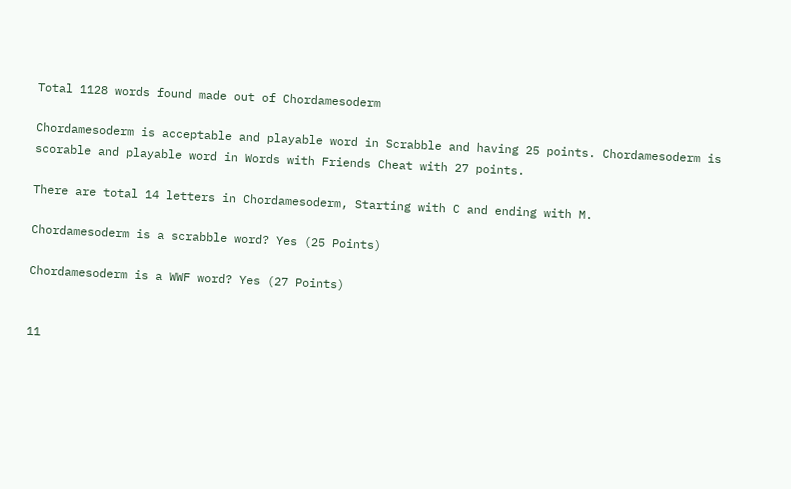Total 1128 words found made out of Chordamesoderm

Chordamesoderm is acceptable and playable word in Scrabble and having 25 points. Chordamesoderm is scorable and playable word in Words with Friends Cheat with 27 points.

There are total 14 letters in Chordamesoderm, Starting with C and ending with M.

Chordamesoderm is a scrabble word? Yes (25 Points)

Chordamesoderm is a WWF word? Yes (27 Points)


11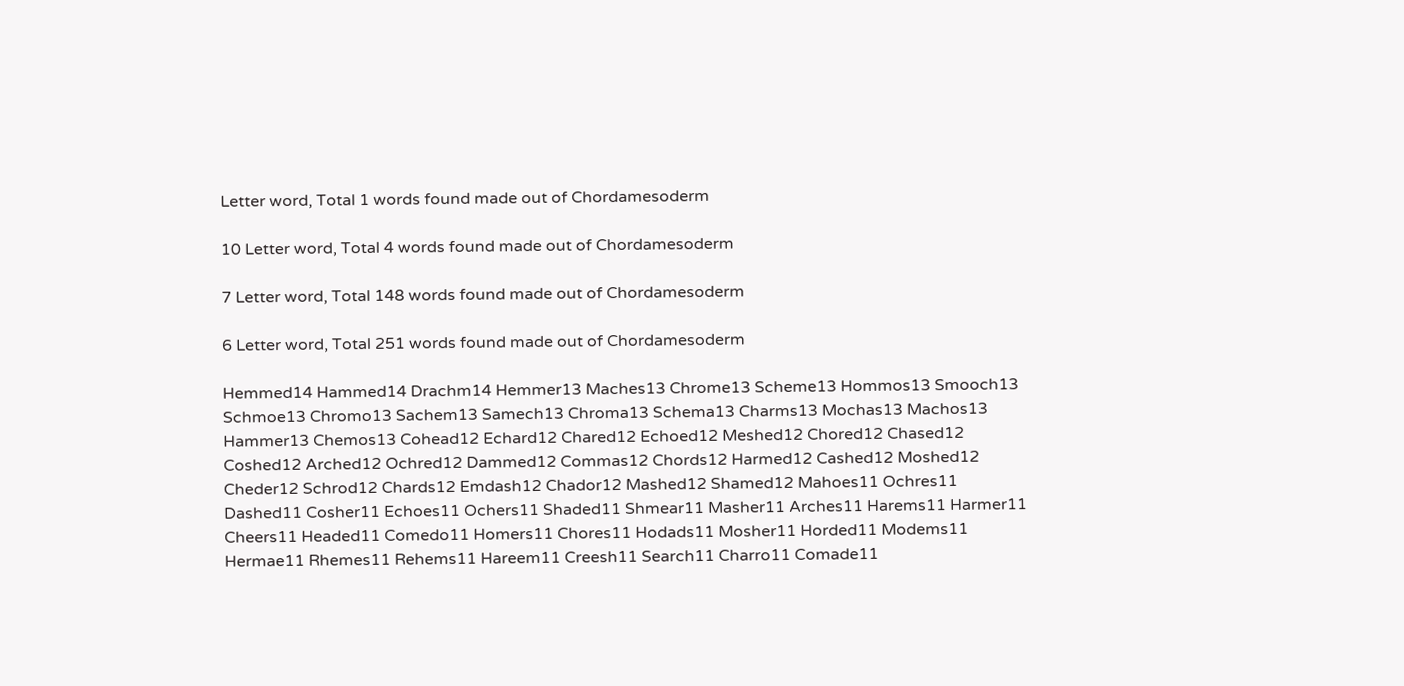Letter word, Total 1 words found made out of Chordamesoderm

10 Letter word, Total 4 words found made out of Chordamesoderm

7 Letter word, Total 148 words found made out of Chordamesoderm

6 Letter word, Total 251 words found made out of Chordamesoderm

Hemmed14 Hammed14 Drachm14 Hemmer13 Maches13 Chrome13 Scheme13 Hommos13 Smooch13 Schmoe13 Chromo13 Sachem13 Samech13 Chroma13 Schema13 Charms13 Mochas13 Machos13 Hammer13 Chemos13 Cohead12 Echard12 Chared12 Echoed12 Meshed12 Chored12 Chased12 Coshed12 Arched12 Ochred12 Dammed12 Commas12 Chords12 Harmed12 Cashed12 Moshed12 Cheder12 Schrod12 Chards12 Emdash12 Chador12 Mashed12 Shamed12 Mahoes11 Ochres11 Dashed11 Cosher11 Echoes11 Ochers11 Shaded11 Shmear11 Masher11 Arches11 Harems11 Harmer11 Cheers11 Headed11 Comedo11 Homers11 Chores11 Hodads11 Mosher11 Horded11 Modems11 Hermae11 Rhemes11 Rehems11 Hareem11 Creesh11 Search11 Charro11 Comade11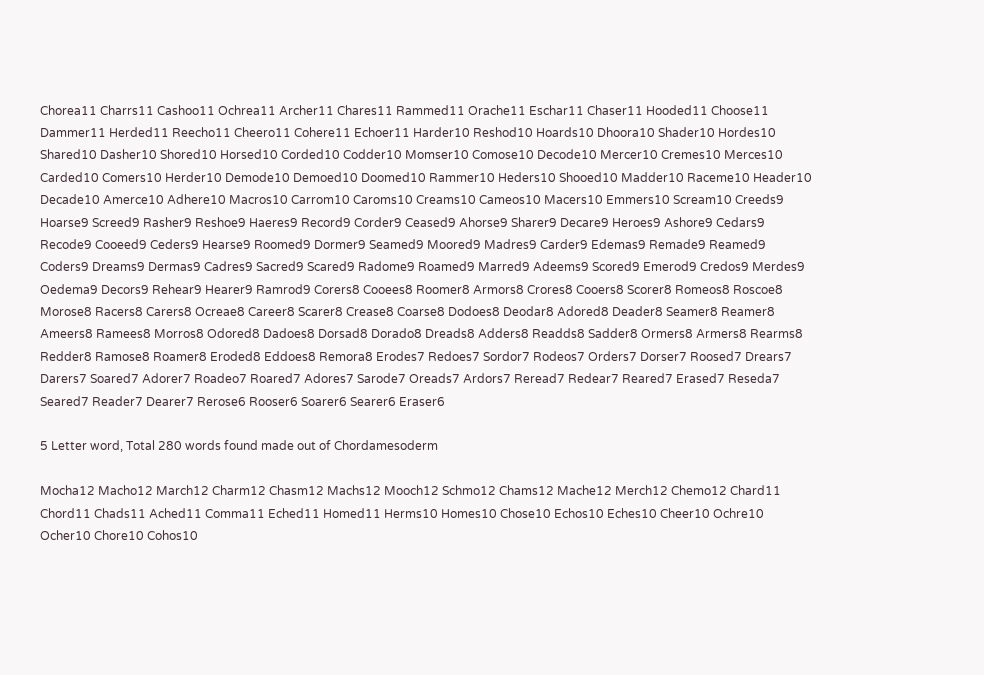Chorea11 Charrs11 Cashoo11 Ochrea11 Archer11 Chares11 Rammed11 Orache11 Eschar11 Chaser11 Hooded11 Choose11 Dammer11 Herded11 Reecho11 Cheero11 Cohere11 Echoer11 Harder10 Reshod10 Hoards10 Dhoora10 Shader10 Hordes10 Shared10 Dasher10 Shored10 Horsed10 Corded10 Codder10 Momser10 Comose10 Decode10 Mercer10 Cremes10 Merces10 Carded10 Comers10 Herder10 Demode10 Demoed10 Doomed10 Rammer10 Heders10 Shooed10 Madder10 Raceme10 Header10 Decade10 Amerce10 Adhere10 Macros10 Carrom10 Caroms10 Creams10 Cameos10 Macers10 Emmers10 Scream10 Creeds9 Hoarse9 Screed9 Rasher9 Reshoe9 Haeres9 Record9 Corder9 Ceased9 Ahorse9 Sharer9 Decare9 Heroes9 Ashore9 Cedars9 Recode9 Cooeed9 Ceders9 Hearse9 Roomed9 Dormer9 Seamed9 Moored9 Madres9 Carder9 Edemas9 Remade9 Reamed9 Coders9 Dreams9 Dermas9 Cadres9 Sacred9 Scared9 Radome9 Roamed9 Marred9 Adeems9 Scored9 Emerod9 Credos9 Merdes9 Oedema9 Decors9 Rehear9 Hearer9 Ramrod9 Corers8 Cooees8 Roomer8 Armors8 Crores8 Cooers8 Scorer8 Romeos8 Roscoe8 Morose8 Racers8 Carers8 Ocreae8 Career8 Scarer8 Crease8 Coarse8 Dodoes8 Deodar8 Adored8 Deader8 Seamer8 Reamer8 Ameers8 Ramees8 Morros8 Odored8 Dadoes8 Dorsad8 Dorado8 Dreads8 Adders8 Readds8 Sadder8 Ormers8 Armers8 Rearms8 Redder8 Ramose8 Roamer8 Eroded8 Eddoes8 Remora8 Erodes7 Redoes7 Sordor7 Rodeos7 Orders7 Dorser7 Roosed7 Drears7 Darers7 Soared7 Adorer7 Roadeo7 Roared7 Adores7 Sarode7 Oreads7 Ardors7 Reread7 Redear7 Reared7 Erased7 Reseda7 Seared7 Reader7 Dearer7 Rerose6 Rooser6 Soarer6 Searer6 Eraser6

5 Letter word, Total 280 words found made out of Chordamesoderm

Mocha12 Macho12 March12 Charm12 Chasm12 Machs12 Mooch12 Schmo12 Chams12 Mache12 Merch12 Chemo12 Chard11 Chord11 Chads11 Ached11 Comma11 Eched11 Homed11 Herms10 Homes10 Chose10 Echos10 Eches10 Cheer10 Ochre10 Ocher10 Chore10 Cohos10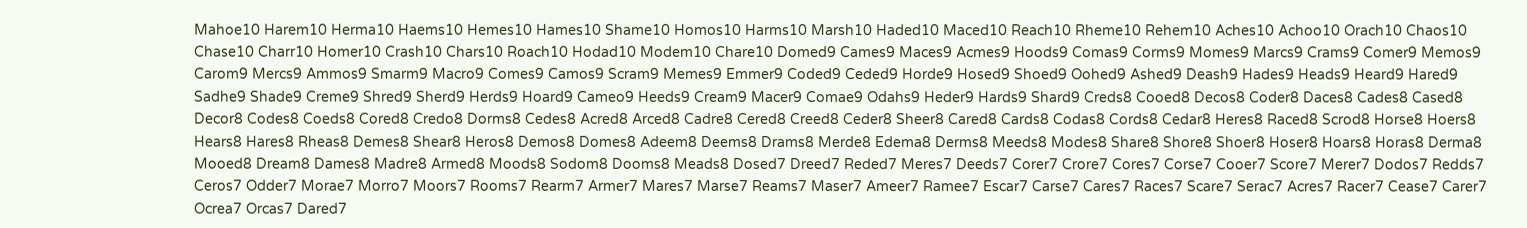Mahoe10 Harem10 Herma10 Haems10 Hemes10 Hames10 Shame10 Homos10 Harms10 Marsh10 Haded10 Maced10 Reach10 Rheme10 Rehem10 Aches10 Achoo10 Orach10 Chaos10 Chase10 Charr10 Homer10 Crash10 Chars10 Roach10 Hodad10 Modem10 Chare10 Domed9 Cames9 Maces9 Acmes9 Hoods9 Comas9 Corms9 Momes9 Marcs9 Crams9 Comer9 Memos9 Carom9 Mercs9 Ammos9 Smarm9 Macro9 Comes9 Camos9 Scram9 Memes9 Emmer9 Coded9 Ceded9 Horde9 Hosed9 Shoed9 Oohed9 Ashed9 Deash9 Hades9 Heads9 Heard9 Hared9 Sadhe9 Shade9 Creme9 Shred9 Sherd9 Herds9 Hoard9 Cameo9 Heeds9 Cream9 Macer9 Comae9 Odahs9 Heder9 Hards9 Shard9 Creds8 Cooed8 Decos8 Coder8 Daces8 Cades8 Cased8 Decor8 Codes8 Coeds8 Cored8 Credo8 Dorms8 Cedes8 Acred8 Arced8 Cadre8 Cered8 Creed8 Ceder8 Sheer8 Cared8 Cards8 Codas8 Cords8 Cedar8 Heres8 Raced8 Scrod8 Horse8 Hoers8 Hears8 Hares8 Rheas8 Demes8 Shear8 Heros8 Demos8 Domes8 Adeem8 Deems8 Drams8 Merde8 Edema8 Derms8 Meeds8 Modes8 Share8 Shore8 Shoer8 Hoser8 Hoars8 Horas8 Derma8 Mooed8 Dream8 Dames8 Madre8 Armed8 Moods8 Sodom8 Dooms8 Meads8 Dosed7 Dreed7 Reded7 Meres7 Deeds7 Corer7 Crore7 Cores7 Corse7 Cooer7 Score7 Merer7 Dodos7 Redds7 Ceros7 Odder7 Morae7 Morro7 Moors7 Rooms7 Rearm7 Armer7 Mares7 Marse7 Reams7 Maser7 Ameer7 Ramee7 Escar7 Carse7 Cares7 Races7 Scare7 Serac7 Acres7 Racer7 Cease7 Carer7 Ocrea7 Orcas7 Dared7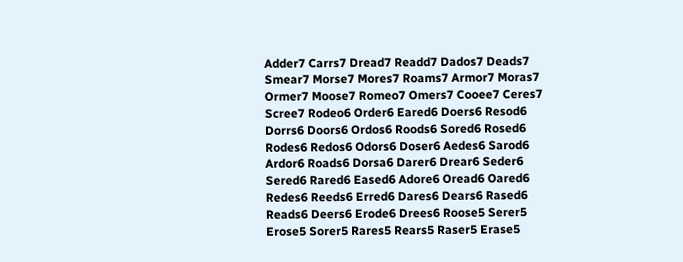Adder7 Carrs7 Dread7 Readd7 Dados7 Deads7 Smear7 Morse7 Mores7 Roams7 Armor7 Moras7 Ormer7 Moose7 Romeo7 Omers7 Cooee7 Ceres7 Scree7 Rodeo6 Order6 Eared6 Doers6 Resod6 Dorrs6 Doors6 Ordos6 Roods6 Sored6 Rosed6 Rodes6 Redos6 Odors6 Doser6 Aedes6 Sarod6 Ardor6 Roads6 Dorsa6 Darer6 Drear6 Seder6 Sered6 Rared6 Eased6 Adore6 Oread6 Oared6 Redes6 Reeds6 Erred6 Dares6 Dears6 Rased6 Reads6 Deers6 Erode6 Drees6 Roose5 Serer5 Erose5 Sorer5 Rares5 Rears5 Raser5 Erase5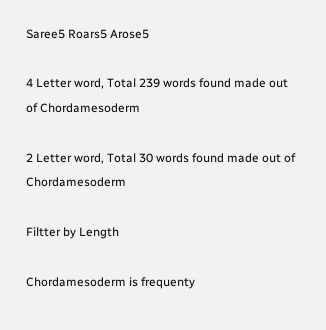Saree5 Roars5 Arose5

4 Letter word, Total 239 words found made out of Chordamesoderm

2 Letter word, Total 30 words found made out of Chordamesoderm

Filtter by Length

Chordamesoderm is frequenty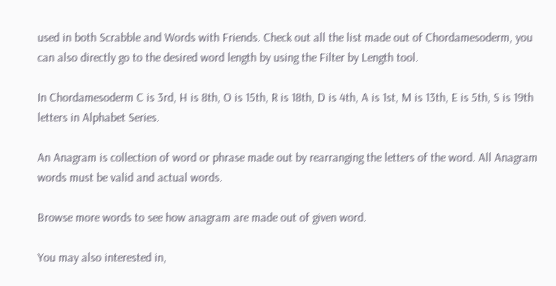used in both Scrabble and Words with Friends. Check out all the list made out of Chordamesoderm, you can also directly go to the desired word length by using the Filter by Length tool.

In Chordamesoderm C is 3rd, H is 8th, O is 15th, R is 18th, D is 4th, A is 1st, M is 13th, E is 5th, S is 19th letters in Alphabet Series.

An Anagram is collection of word or phrase made out by rearranging the letters of the word. All Anagram words must be valid and actual words.

Browse more words to see how anagram are made out of given word.

You may also interested in,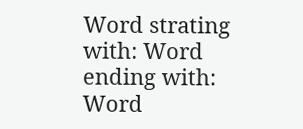Word strating with: Word ending with: Word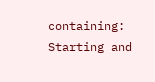containing: Starting and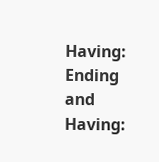Having: Ending and Having: